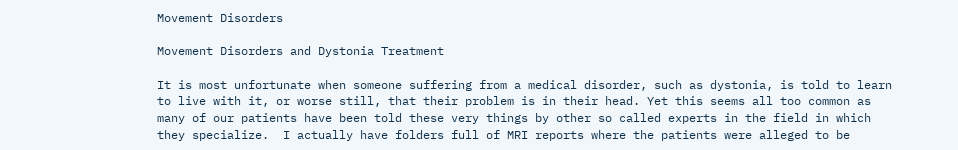Movement Disorders

Movement Disorders and Dystonia Treatment

It is most unfortunate when someone suffering from a medical disorder, such as dystonia, is told to learn to live with it, or worse still, that their problem is in their head. Yet this seems all too common as many of our patients have been told these very things by other so called experts in the field in which they specialize.  I actually have folders full of MRI reports where the patients were alleged to be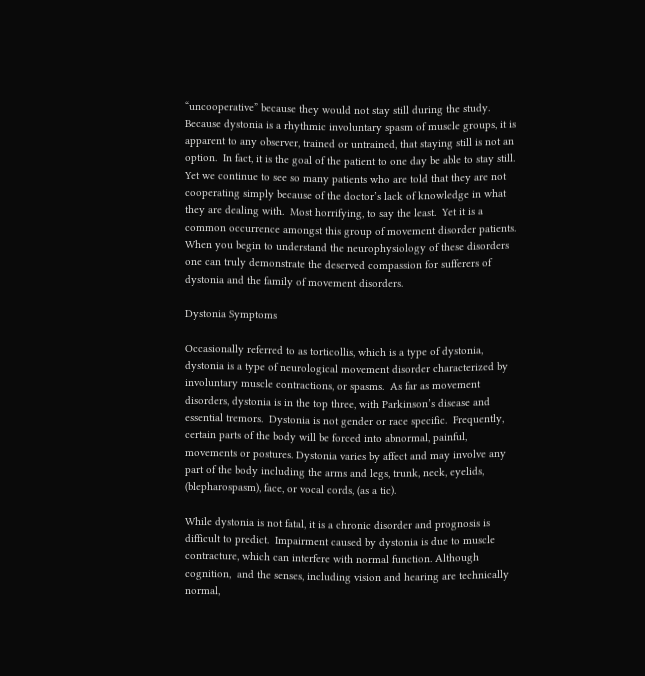“uncooperative” because they would not stay still during the study.  Because dystonia is a rhythmic involuntary spasm of muscle groups, it is apparent to any observer, trained or untrained, that staying still is not an option.  In fact, it is the goal of the patient to one day be able to stay still.  Yet we continue to see so many patients who are told that they are not cooperating simply because of the doctor’s lack of knowledge in what they are dealing with.  Most horrifying, to say the least.  Yet it is a common occurrence amongst this group of movement disorder patients.  When you begin to understand the neurophysiology of these disorders one can truly demonstrate the deserved compassion for sufferers of dystonia and the family of movement disorders.

Dystonia Symptoms

Occasionally referred to as torticollis, which is a type of dystonia, dystonia is a type of neurological movement disorder characterized by involuntary muscle contractions, or spasms.  As far as movement disorders, dystonia is in the top three, with Parkinson’s disease and essential tremors.  Dystonia is not gender or race specific.  Frequently, certain parts of the body will be forced into abnormal, painful, movements or postures. Dystonia varies by affect and may involve any part of the body including the arms and legs, trunk, neck, eyelids, (blepharospasm), face, or vocal cords, (as a tic).

While dystonia is not fatal, it is a chronic disorder and prognosis is difficult to predict.  Impairment caused by dystonia is due to muscle contracture, which can interfere with normal function. Although cognition,  and the senses, including vision and hearing are technically normal,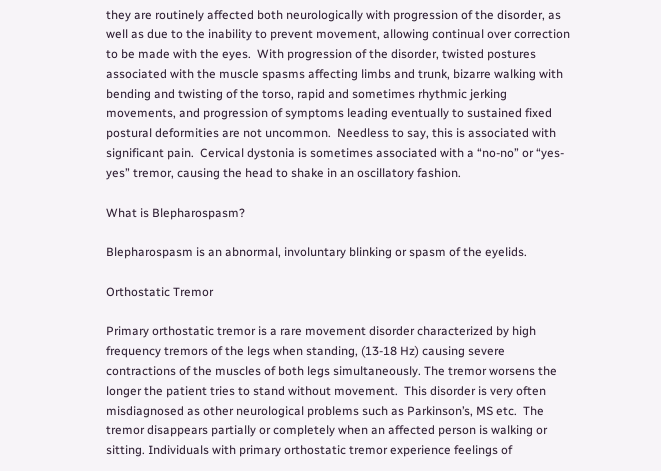they are routinely affected both neurologically with progression of the disorder, as well as due to the inability to prevent movement, allowing continual over correction to be made with the eyes.  With progression of the disorder, twisted postures associated with the muscle spasms affecting limbs and trunk, bizarre walking with bending and twisting of the torso, rapid and sometimes rhythmic jerking movements, and progression of symptoms leading eventually to sustained fixed postural deformities are not uncommon.  Needless to say, this is associated with significant pain.  Cervical dystonia is sometimes associated with a “no-no” or “yes-yes” tremor, causing the head to shake in an oscillatory fashion.

What is Blepharospasm?

Blepharospasm is an abnormal, involuntary blinking or spasm of the eyelids.

Orthostatic Tremor

Primary orthostatic tremor is a rare movement disorder characterized by high frequency tremors of the legs when standing, (13-18 Hz) causing severe contractions of the muscles of both legs simultaneously. The tremor worsens the longer the patient tries to stand without movement.  This disorder is very often misdiagnosed as other neurological problems such as Parkinson’s, MS etc.  The tremor disappears partially or completely when an affected person is walking or sitting. Individuals with primary orthostatic tremor experience feelings of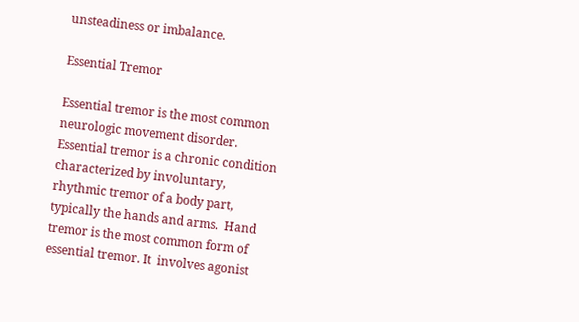unsteadiness or imbalance.

Essential Tremor

Essential tremor is the most common neurologic movement disorder.  Essential tremor is a chronic condition characterized by involuntary, rhythmic tremor of a body part, typically the hands and arms.  Hand tremor is the most common form of essential tremor. It  involves agonist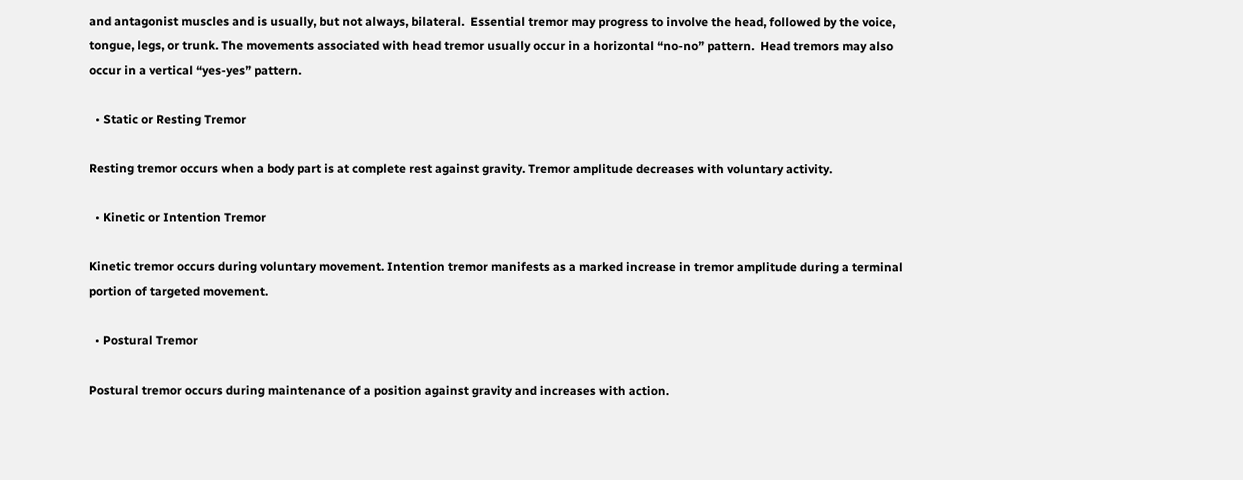and antagonist muscles and is usually, but not always, bilateral.  Essential tremor may progress to involve the head, followed by the voice, tongue, legs, or trunk. The movements associated with head tremor usually occur in a horizontal “no-no” pattern.  Head tremors may also occur in a vertical “yes-yes” pattern.

  • Static or Resting Tremor

Resting tremor occurs when a body part is at complete rest against gravity. Tremor amplitude decreases with voluntary activity.

  • Kinetic or Intention Tremor

Kinetic tremor occurs during voluntary movement. Intention tremor manifests as a marked increase in tremor amplitude during a terminal portion of targeted movement.

  • Postural Tremor

Postural tremor occurs during maintenance of a position against gravity and increases with action.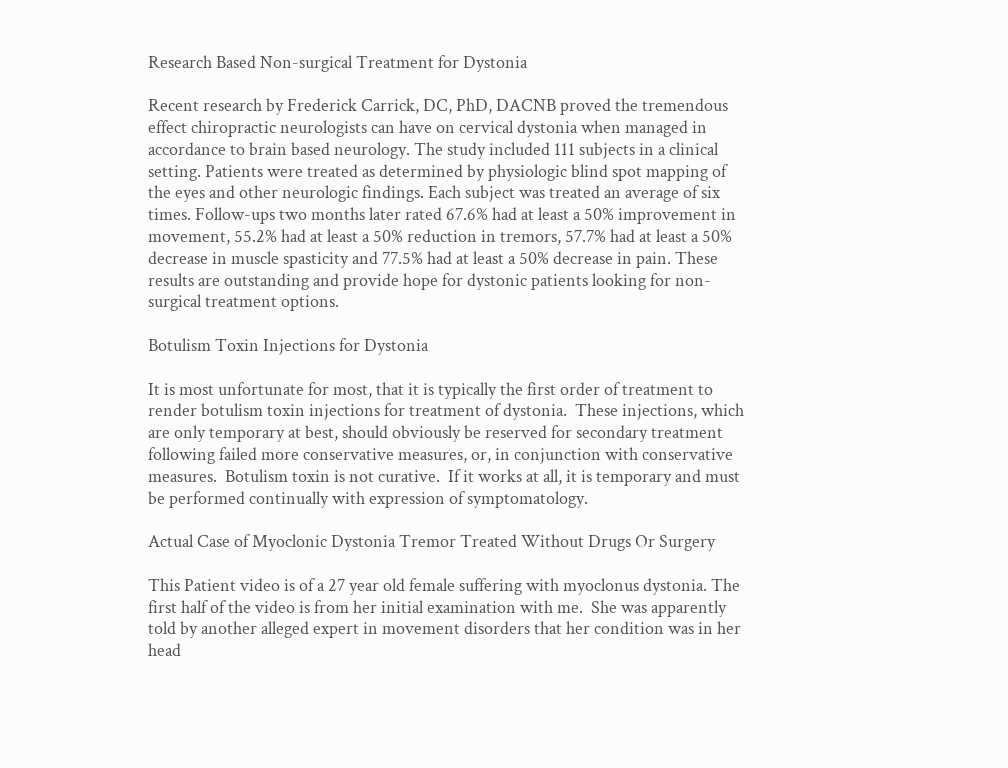Research Based Non-surgical Treatment for Dystonia

Recent research by Frederick Carrick, DC, PhD, DACNB proved the tremendous effect chiropractic neurologists can have on cervical dystonia when managed in accordance to brain based neurology. The study included 111 subjects in a clinical setting. Patients were treated as determined by physiologic blind spot mapping of the eyes and other neurologic findings. Each subject was treated an average of six times. Follow-ups two months later rated 67.6% had at least a 50% improvement in movement, 55.2% had at least a 50% reduction in tremors, 57.7% had at least a 50% decrease in muscle spasticity and 77.5% had at least a 50% decrease in pain. These results are outstanding and provide hope for dystonic patients looking for non-surgical treatment options.

Botulism Toxin Injections for Dystonia

It is most unfortunate for most, that it is typically the first order of treatment to render botulism toxin injections for treatment of dystonia.  These injections, which are only temporary at best, should obviously be reserved for secondary treatment following failed more conservative measures, or, in conjunction with conservative measures.  Botulism toxin is not curative.  If it works at all, it is temporary and must be performed continually with expression of symptomatology.

Actual Case of Myoclonic Dystonia Tremor Treated Without Drugs Or Surgery

This Patient video is of a 27 year old female suffering with myoclonus dystonia. The first half of the video is from her initial examination with me.  She was apparently told by another alleged expert in movement disorders that her condition was in her head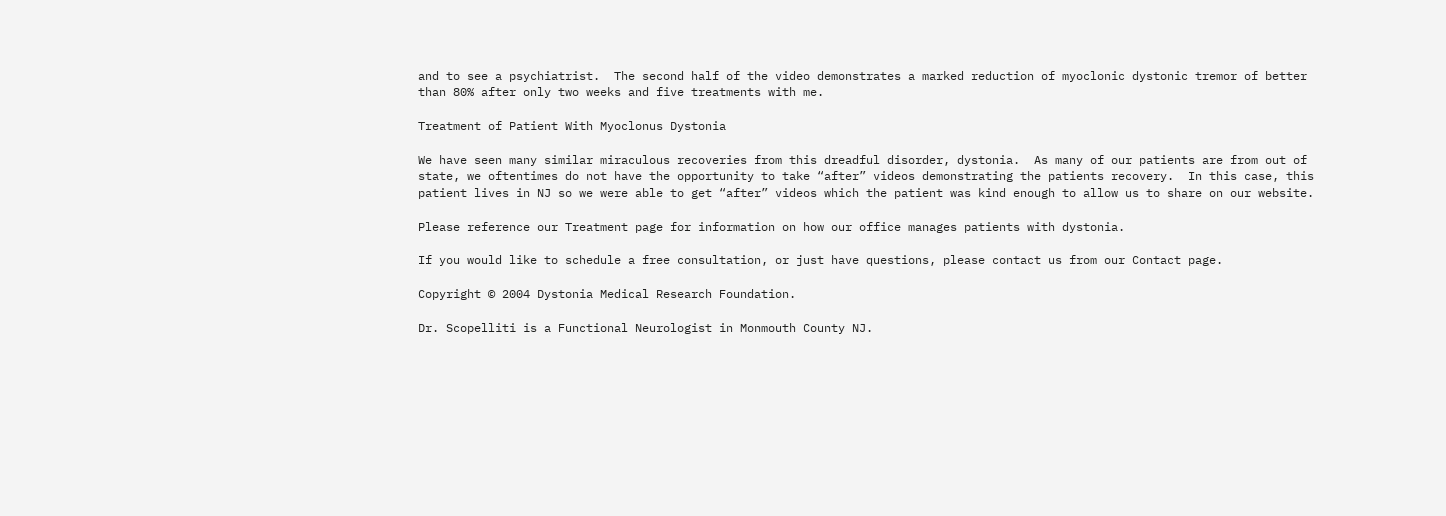and to see a psychiatrist.  The second half of the video demonstrates a marked reduction of myoclonic dystonic tremor of better than 80% after only two weeks and five treatments with me.

Treatment of Patient With Myoclonus Dystonia

We have seen many similar miraculous recoveries from this dreadful disorder, dystonia.  As many of our patients are from out of state, we oftentimes do not have the opportunity to take “after” videos demonstrating the patients recovery.  In this case, this patient lives in NJ so we were able to get “after” videos which the patient was kind enough to allow us to share on our website.

Please reference our Treatment page for information on how our office manages patients with dystonia.

If you would like to schedule a free consultation, or just have questions, please contact us from our Contact page.

Copyright © 2004 Dystonia Medical Research Foundation.

Dr. Scopelliti is a Functional Neurologist in Monmouth County NJ.